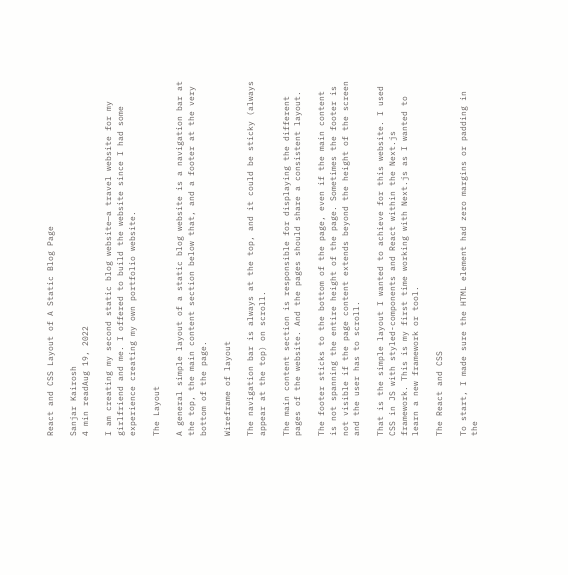React and CSS Layout of A Static Blog Page

Sanjar Kairosh
4 min readAug 19, 2022

I am creating my second static blog website—a travel website for my girlfriend and me. I offered to build the website since I had some experience creating my own portfolio website.

The Layout

A general simple layout of a static blog website is a navigation bar at the top, the main content section below that, and a footer at the very bottom of the page.

Wireframe of layout

The navigation bar is always at the top, and it could be sticky (always appear at the top) on scroll.

The main content section is responsible for displaying the different pages of the website. And the pages should share a consistent layout.

The footer sticks to the bottom of the page, even if the main content is not spanning the entire height of the page. Sometimes the footer is not visible if the page content extends beyond the height of the screen and the user has to scroll.

That is the simple layout I wanted to achieve for this website. I used CSS in JS with styled-components and React within the Next.js framework. This is my first time working with Next.js as I wanted to learn a new framework or tool.

The React and CSS

To start, I made sure the HTML element had zero margins or padding in the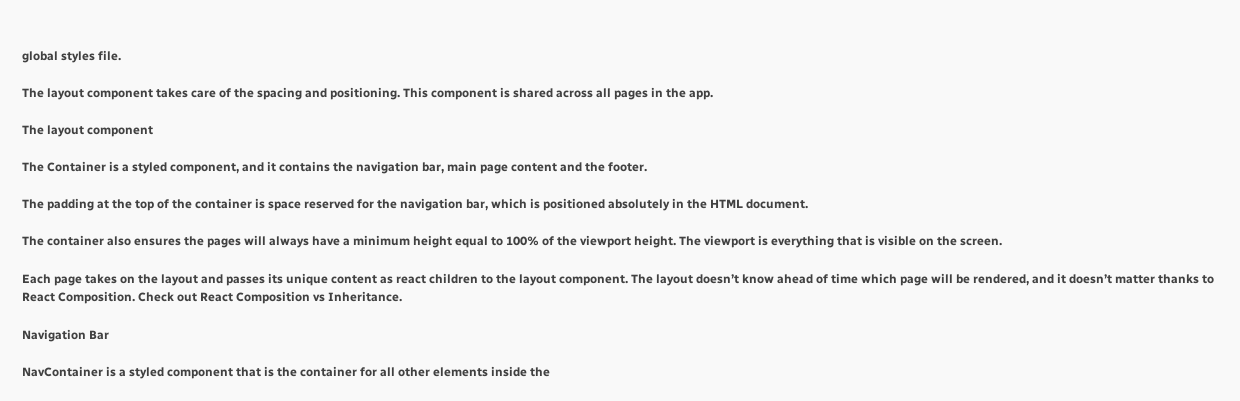global styles file.

The layout component takes care of the spacing and positioning. This component is shared across all pages in the app.

The layout component

The Container is a styled component, and it contains the navigation bar, main page content and the footer.

The padding at the top of the container is space reserved for the navigation bar, which is positioned absolutely in the HTML document.

The container also ensures the pages will always have a minimum height equal to 100% of the viewport height. The viewport is everything that is visible on the screen.

Each page takes on the layout and passes its unique content as react children to the layout component. The layout doesn’t know ahead of time which page will be rendered, and it doesn’t matter thanks to React Composition. Check out React Composition vs Inheritance.

Navigation Bar

NavContainer is a styled component that is the container for all other elements inside the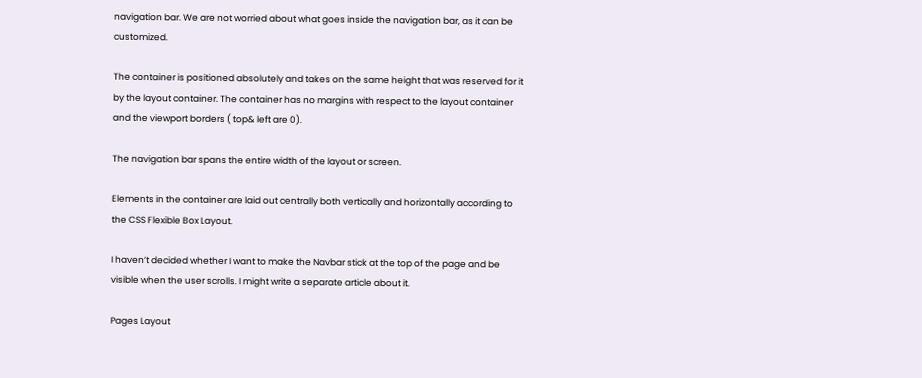navigation bar. We are not worried about what goes inside the navigation bar, as it can be customized.

The container is positioned absolutely and takes on the same height that was reserved for it by the layout container. The container has no margins with respect to the layout container and the viewport borders ( top& left are 0).

The navigation bar spans the entire width of the layout or screen.

Elements in the container are laid out centrally both vertically and horizontally according to the CSS Flexible Box Layout.

I haven’t decided whether I want to make the Navbar stick at the top of the page and be visible when the user scrolls. I might write a separate article about it.

Pages Layout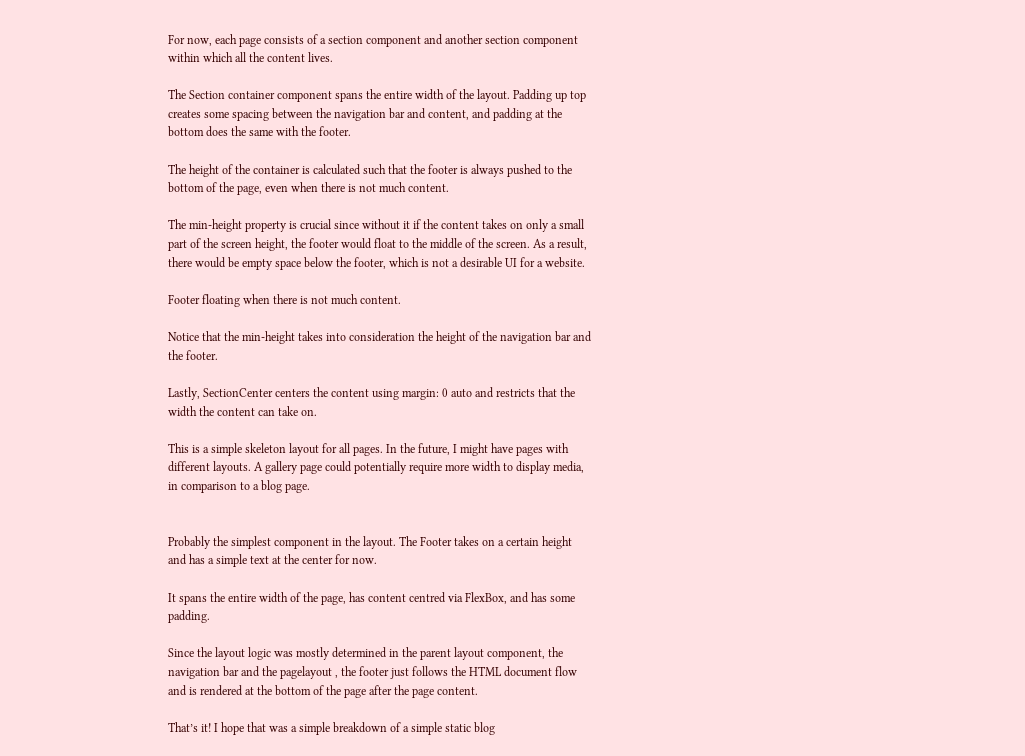For now, each page consists of a section component and another section component within which all the content lives.

The Section container component spans the entire width of the layout. Padding up top creates some spacing between the navigation bar and content, and padding at the bottom does the same with the footer.

The height of the container is calculated such that the footer is always pushed to the bottom of the page, even when there is not much content.

The min-height property is crucial since without it if the content takes on only a small part of the screen height, the footer would float to the middle of the screen. As a result, there would be empty space below the footer, which is not a desirable UI for a website.

Footer floating when there is not much content.

Notice that the min-height takes into consideration the height of the navigation bar and the footer.

Lastly, SectionCenter centers the content using margin: 0 auto and restricts that the width the content can take on.

This is a simple skeleton layout for all pages. In the future, I might have pages with different layouts. A gallery page could potentially require more width to display media, in comparison to a blog page.


Probably the simplest component in the layout. The Footer takes on a certain height and has a simple text at the center for now.

It spans the entire width of the page, has content centred via FlexBox, and has some padding.

Since the layout logic was mostly determined in the parent layout component, the navigation bar and the pagelayout , the footer just follows the HTML document flow and is rendered at the bottom of the page after the page content.

That’s it! I hope that was a simple breakdown of a simple static blog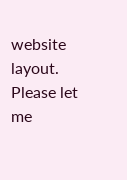website layout. Please let me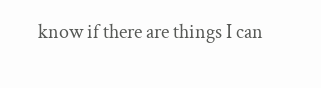know if there are things I can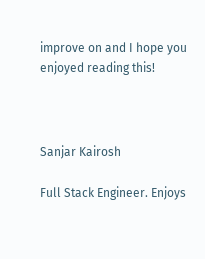improve on and I hope you enjoyed reading this!



Sanjar Kairosh

Full Stack Engineer. Enjoys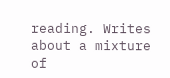reading. Writes about a mixture of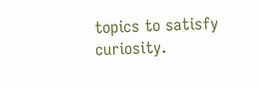topics to satisfy curiosity.